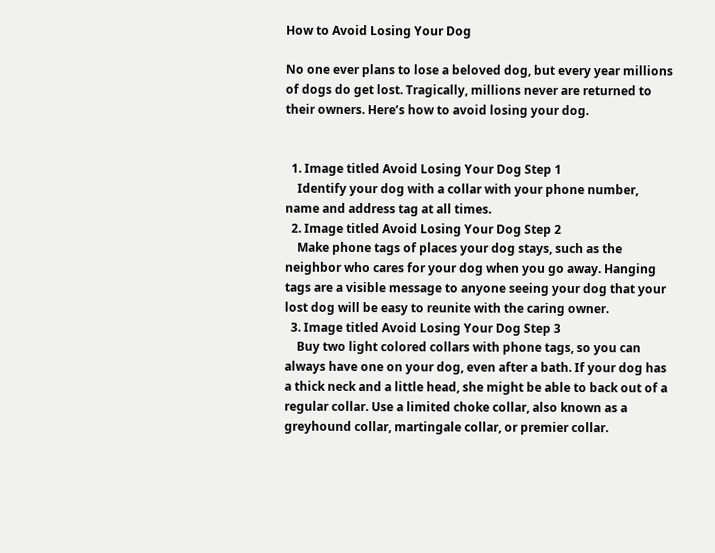How to Avoid Losing Your Dog

No one ever plans to lose a beloved dog, but every year millions of dogs do get lost. Tragically, millions never are returned to their owners. Here’s how to avoid losing your dog.


  1. Image titled Avoid Losing Your Dog Step 1
    Identify your dog with a collar with your phone number, name and address tag at all times.
  2. Image titled Avoid Losing Your Dog Step 2
    Make phone tags of places your dog stays, such as the neighbor who cares for your dog when you go away. Hanging tags are a visible message to anyone seeing your dog that your lost dog will be easy to reunite with the caring owner.
  3. Image titled Avoid Losing Your Dog Step 3
    Buy two light colored collars with phone tags, so you can always have one on your dog, even after a bath. If your dog has a thick neck and a little head, she might be able to back out of a regular collar. Use a limited choke collar, also known as a greyhound collar, martingale collar, or premier collar.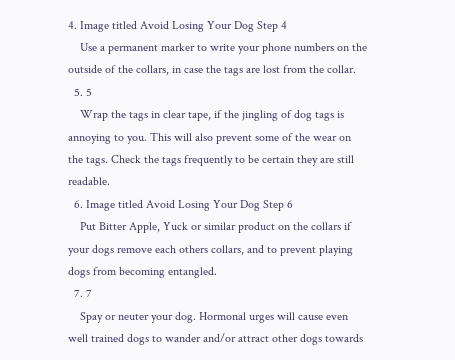4. Image titled Avoid Losing Your Dog Step 4
    Use a permanent marker to write your phone numbers on the outside of the collars, in case the tags are lost from the collar.
  5. 5
    Wrap the tags in clear tape, if the jingling of dog tags is annoying to you. This will also prevent some of the wear on the tags. Check the tags frequently to be certain they are still readable.
  6. Image titled Avoid Losing Your Dog Step 6
    Put Bitter Apple, Yuck or similar product on the collars if your dogs remove each others collars, and to prevent playing dogs from becoming entangled.
  7. 7
    Spay or neuter your dog. Hormonal urges will cause even well trained dogs to wander and/or attract other dogs towards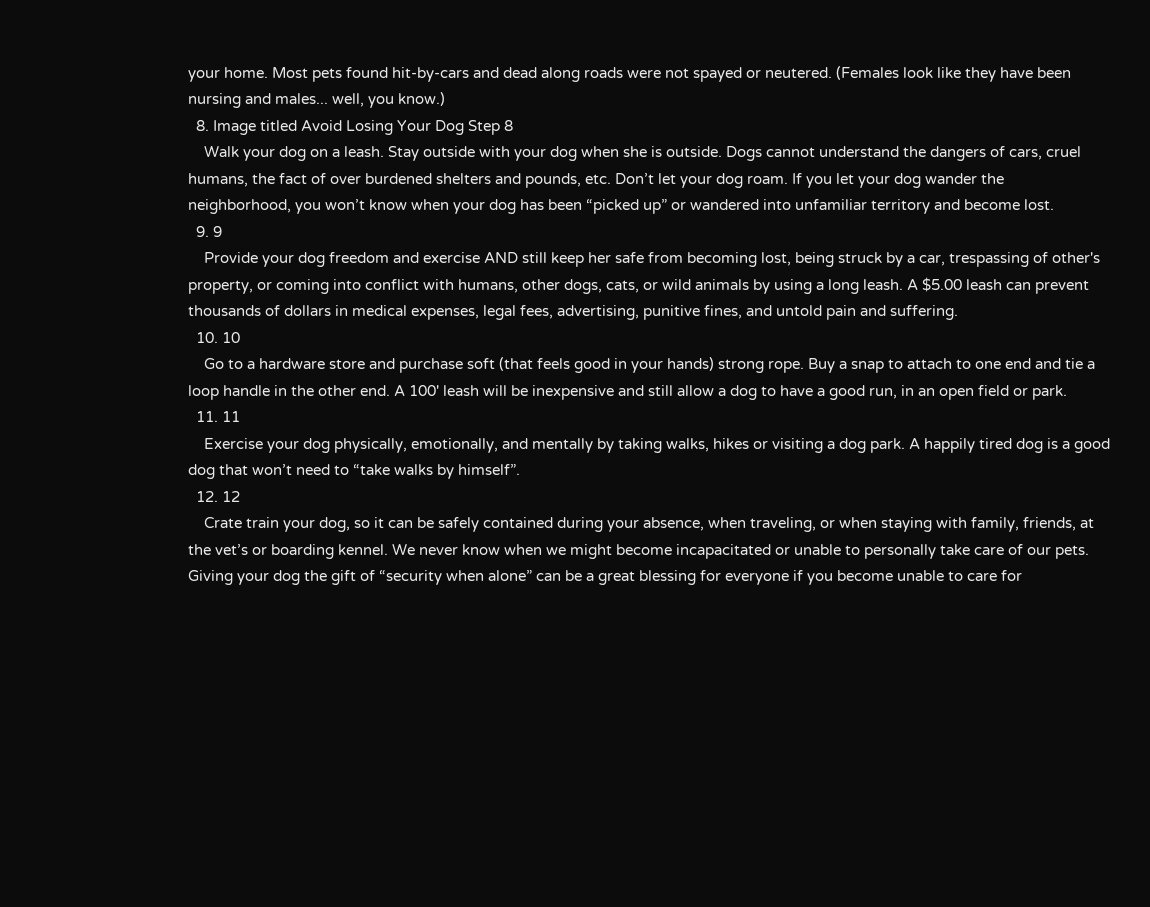your home. Most pets found hit-by-cars and dead along roads were not spayed or neutered. (Females look like they have been nursing and males... well, you know.)
  8. Image titled Avoid Losing Your Dog Step 8
    Walk your dog on a leash. Stay outside with your dog when she is outside. Dogs cannot understand the dangers of cars, cruel humans, the fact of over burdened shelters and pounds, etc. Don’t let your dog roam. If you let your dog wander the neighborhood, you won’t know when your dog has been “picked up” or wandered into unfamiliar territory and become lost.
  9. 9
    Provide your dog freedom and exercise AND still keep her safe from becoming lost, being struck by a car, trespassing of other's property, or coming into conflict with humans, other dogs, cats, or wild animals by using a long leash. A $5.00 leash can prevent thousands of dollars in medical expenses, legal fees, advertising, punitive fines, and untold pain and suffering.
  10. 10
    Go to a hardware store and purchase soft (that feels good in your hands) strong rope. Buy a snap to attach to one end and tie a loop handle in the other end. A 100' leash will be inexpensive and still allow a dog to have a good run, in an open field or park.
  11. 11
    Exercise your dog physically, emotionally, and mentally by taking walks, hikes or visiting a dog park. A happily tired dog is a good dog that won’t need to “take walks by himself”.
  12. 12
    Crate train your dog, so it can be safely contained during your absence, when traveling, or when staying with family, friends, at the vet’s or boarding kennel. We never know when we might become incapacitated or unable to personally take care of our pets. Giving your dog the gift of “security when alone” can be a great blessing for everyone if you become unable to care for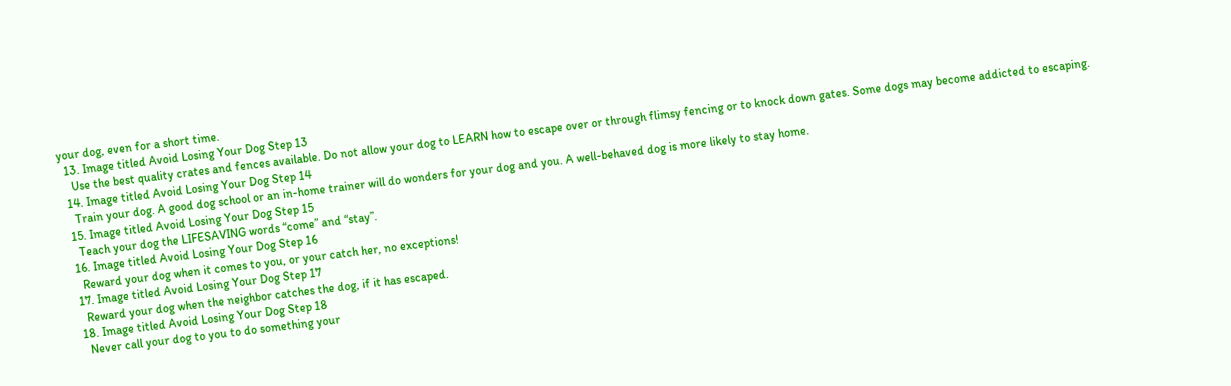your dog, even for a short time.
  13. Image titled Avoid Losing Your Dog Step 13
    Use the best quality crates and fences available. Do not allow your dog to LEARN how to escape over or through flimsy fencing or to knock down gates. Some dogs may become addicted to escaping.
  14. Image titled Avoid Losing Your Dog Step 14
    Train your dog. A good dog school or an in-home trainer will do wonders for your dog and you. A well-behaved dog is more likely to stay home.
  15. Image titled Avoid Losing Your Dog Step 15
    Teach your dog the LIFESAVING words “come” and “stay”.
  16. Image titled Avoid Losing Your Dog Step 16
    Reward your dog when it comes to you, or your catch her, no exceptions!
  17. Image titled Avoid Losing Your Dog Step 17
    Reward your dog when the neighbor catches the dog, if it has escaped.
  18. Image titled Avoid Losing Your Dog Step 18
    Never call your dog to you to do something your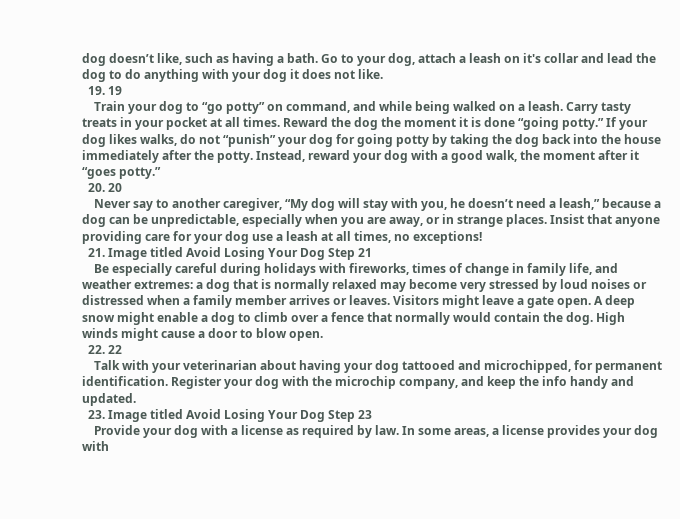dog doesn’t like, such as having a bath. Go to your dog, attach a leash on it's collar and lead the dog to do anything with your dog it does not like.
  19. 19
    Train your dog to “go potty” on command, and while being walked on a leash. Carry tasty treats in your pocket at all times. Reward the dog the moment it is done “going potty.” If your dog likes walks, do not “punish” your dog for going potty by taking the dog back into the house immediately after the potty. Instead, reward your dog with a good walk, the moment after it “goes potty.”
  20. 20
    Never say to another caregiver, “My dog will stay with you, he doesn’t need a leash,” because a dog can be unpredictable, especially when you are away, or in strange places. Insist that anyone providing care for your dog use a leash at all times, no exceptions!
  21. Image titled Avoid Losing Your Dog Step 21
    Be especially careful during holidays with fireworks, times of change in family life, and weather extremes: a dog that is normally relaxed may become very stressed by loud noises or distressed when a family member arrives or leaves. Visitors might leave a gate open. A deep snow might enable a dog to climb over a fence that normally would contain the dog. High winds might cause a door to blow open.
  22. 22
    Talk with your veterinarian about having your dog tattooed and microchipped, for permanent identification. Register your dog with the microchip company, and keep the info handy and updated.
  23. Image titled Avoid Losing Your Dog Step 23
    Provide your dog with a license as required by law. In some areas, a license provides your dog with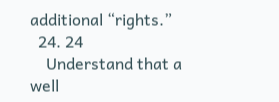additional “rights.”
  24. 24
    Understand that a well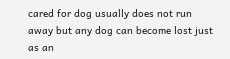cared for dog usually does not run away but any dog can become lost just as an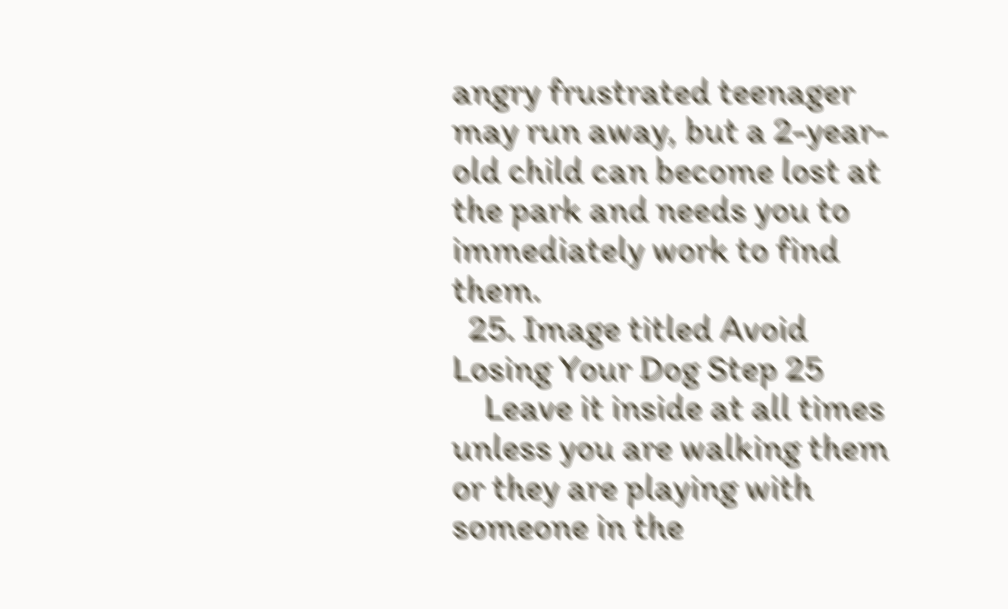angry frustrated teenager may run away, but a 2-year-old child can become lost at the park and needs you to immediately work to find them.
  25. Image titled Avoid Losing Your Dog Step 25
    Leave it inside at all times unless you are walking them or they are playing with someone in the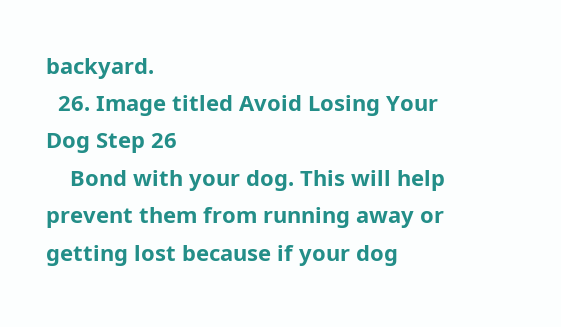backyard.
  26. Image titled Avoid Losing Your Dog Step 26
    Bond with your dog. This will help prevent them from running away or getting lost because if your dog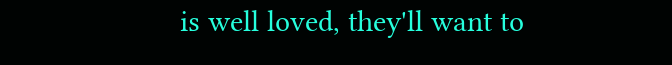is well loved, they'll want to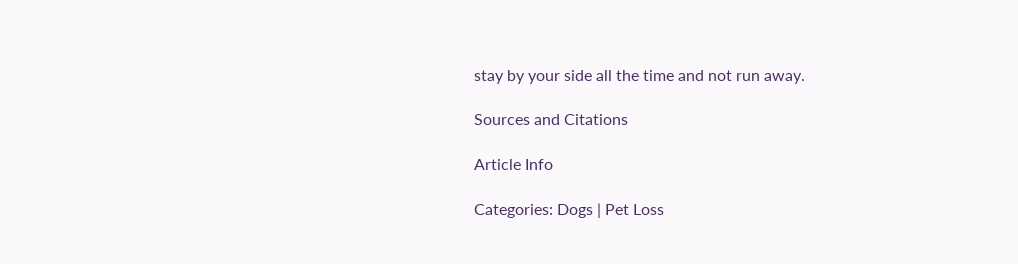stay by your side all the time and not run away.

Sources and Citations

Article Info

Categories: Dogs | Pet Loss